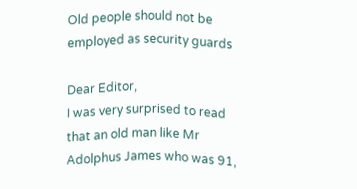Old people should not be employed as security guards

Dear Editor,
I was very surprised to read that an old man like Mr Adolphus James who was 91,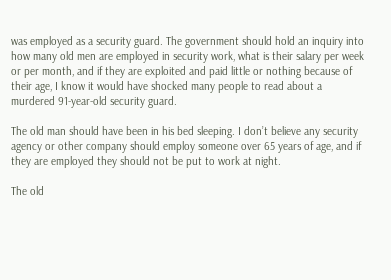was employed as a security guard. The government should hold an inquiry into how many old men are employed in security work, what is their salary per week or per month, and if they are exploited and paid little or nothing because of their age, I know it would have shocked many people to read about a murdered 91-year-old security guard.

The old man should have been in his bed sleeping. I don’t believe any security agency or other company should employ someone over 65 years of age, and if they are employed they should not be put to work at night.

The old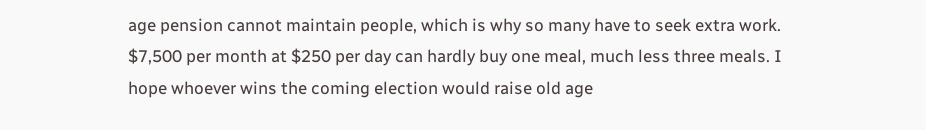age pension cannot maintain people, which is why so many have to seek extra work. $7,500 per month at $250 per day can hardly buy one meal, much less three meals. I hope whoever wins the coming election would raise old age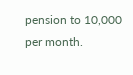pension to 10,000 per month.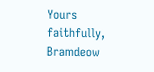Yours faithfully,
Bramdeow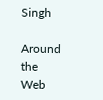Singh

Around the Web